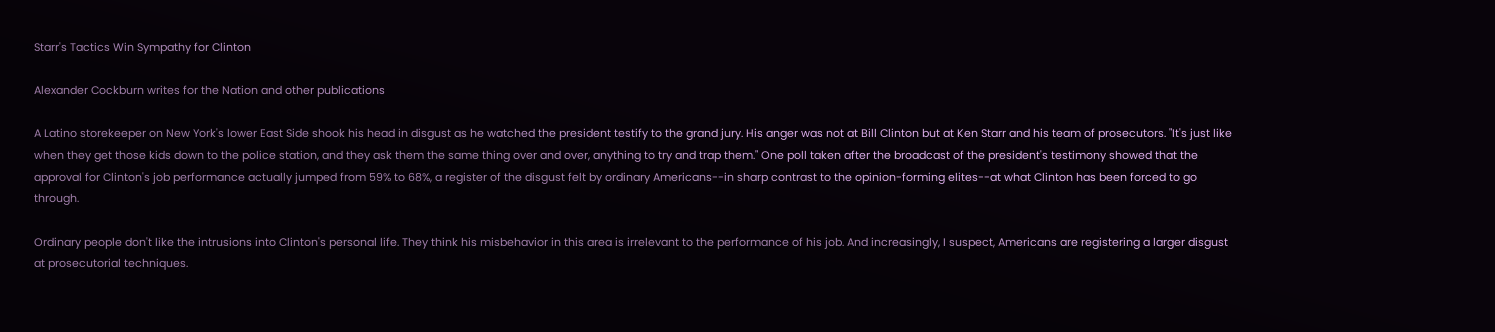Starr's Tactics Win Sympathy for Clinton

Alexander Cockburn writes for the Nation and other publications

A Latino storekeeper on New York's lower East Side shook his head in disgust as he watched the president testify to the grand jury. His anger was not at Bill Clinton but at Ken Starr and his team of prosecutors. "It's just like when they get those kids down to the police station, and they ask them the same thing over and over, anything to try and trap them." One poll taken after the broadcast of the president's testimony showed that the approval for Clinton's job performance actually jumped from 59% to 68%, a register of the disgust felt by ordinary Americans--in sharp contrast to the opinion-forming elites--at what Clinton has been forced to go through.

Ordinary people don't like the intrusions into Clinton's personal life. They think his misbehavior in this area is irrelevant to the performance of his job. And increasingly, I suspect, Americans are registering a larger disgust at prosecutorial techniques.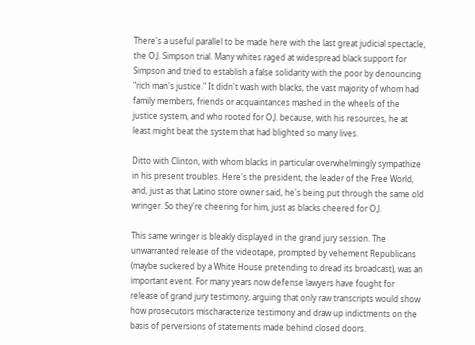There's a useful parallel to be made here with the last great judicial spectacle, the O.J. Simpson trial. Many whites raged at widespread black support for Simpson and tried to establish a false solidarity with the poor by denouncing "rich man's justice." It didn't wash with blacks, the vast majority of whom had family members, friends or acquaintances mashed in the wheels of the justice system, and who rooted for O.J. because, with his resources, he at least might beat the system that had blighted so many lives.

Ditto with Clinton, with whom blacks in particular overwhelmingly sympathize in his present troubles. Here's the president, the leader of the Free World, and, just as that Latino store owner said, he's being put through the same old wringer. So they're cheering for him, just as blacks cheered for O.J.

This same wringer is bleakly displayed in the grand jury session. The unwarranted release of the videotape, prompted by vehement Republicans (maybe suckered by a White House pretending to dread its broadcast), was an important event. For many years now defense lawyers have fought for release of grand jury testimony, arguing that only raw transcripts would show how prosecutors mischaracterize testimony and draw up indictments on the basis of perversions of statements made behind closed doors.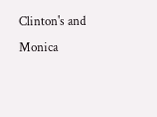Clinton's and Monica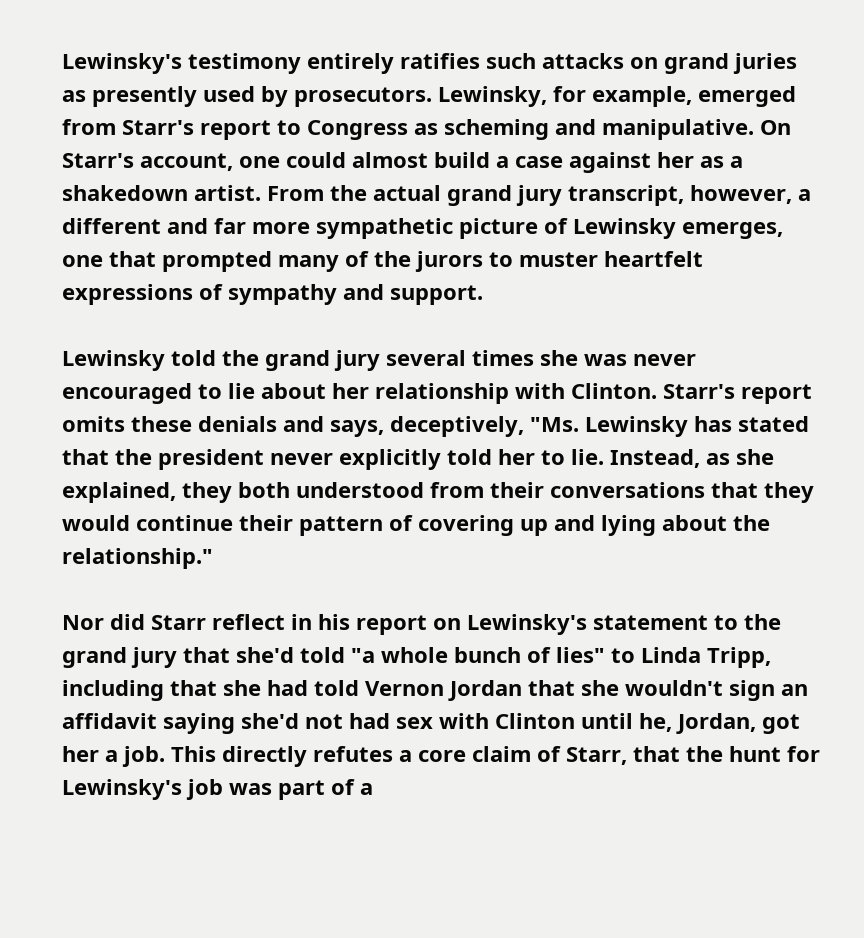Lewinsky's testimony entirely ratifies such attacks on grand juries as presently used by prosecutors. Lewinsky, for example, emerged from Starr's report to Congress as scheming and manipulative. On Starr's account, one could almost build a case against her as a shakedown artist. From the actual grand jury transcript, however, a different and far more sympathetic picture of Lewinsky emerges, one that prompted many of the jurors to muster heartfelt expressions of sympathy and support.

Lewinsky told the grand jury several times she was never encouraged to lie about her relationship with Clinton. Starr's report omits these denials and says, deceptively, "Ms. Lewinsky has stated that the president never explicitly told her to lie. Instead, as she explained, they both understood from their conversations that they would continue their pattern of covering up and lying about the relationship."

Nor did Starr reflect in his report on Lewinsky's statement to the grand jury that she'd told "a whole bunch of lies" to Linda Tripp, including that she had told Vernon Jordan that she wouldn't sign an affidavit saying she'd not had sex with Clinton until he, Jordan, got her a job. This directly refutes a core claim of Starr, that the hunt for Lewinsky's job was part of a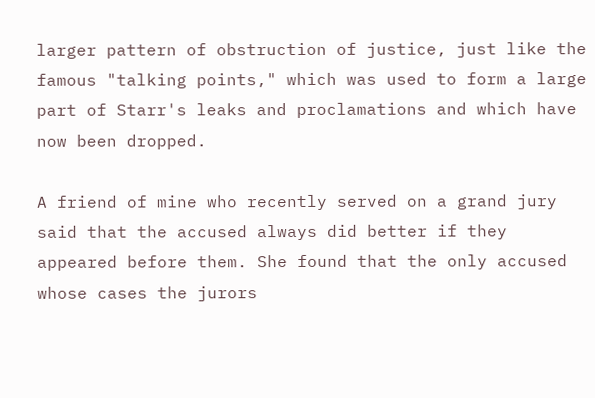larger pattern of obstruction of justice, just like the famous "talking points," which was used to form a large part of Starr's leaks and proclamations and which have now been dropped.

A friend of mine who recently served on a grand jury said that the accused always did better if they appeared before them. She found that the only accused whose cases the jurors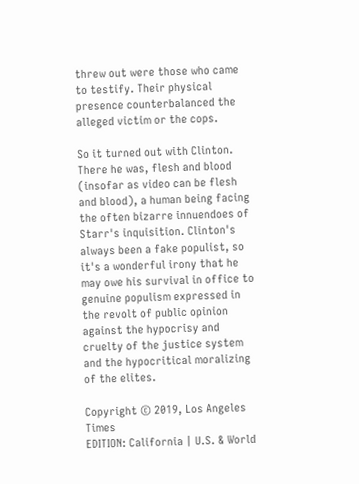threw out were those who came to testify. Their physical presence counterbalanced the alleged victim or the cops.

So it turned out with Clinton. There he was, flesh and blood (insofar as video can be flesh and blood), a human being facing the often bizarre innuendoes of Starr's inquisition. Clinton's always been a fake populist, so it's a wonderful irony that he may owe his survival in office to genuine populism expressed in the revolt of public opinion against the hypocrisy and cruelty of the justice system and the hypocritical moralizing of the elites.

Copyright © 2019, Los Angeles Times
EDITION: California | U.S. & World